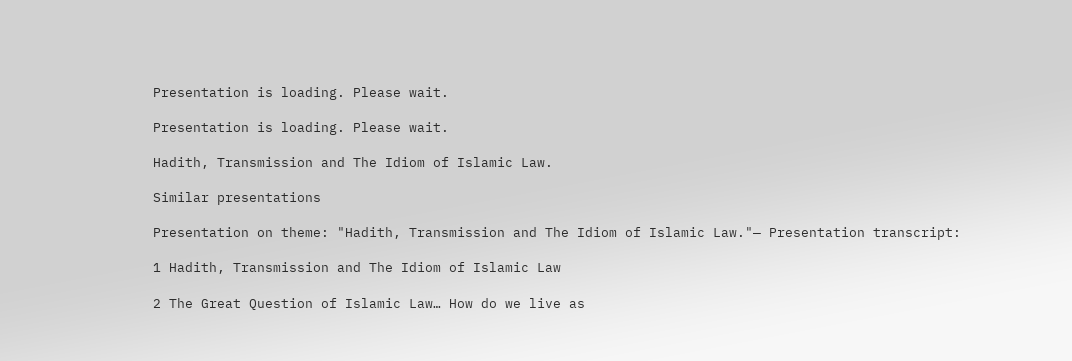Presentation is loading. Please wait.

Presentation is loading. Please wait.

Hadith, Transmission and The Idiom of Islamic Law.

Similar presentations

Presentation on theme: "Hadith, Transmission and The Idiom of Islamic Law."— Presentation transcript:

1 Hadith, Transmission and The Idiom of Islamic Law

2 The Great Question of Islamic Law… How do we live as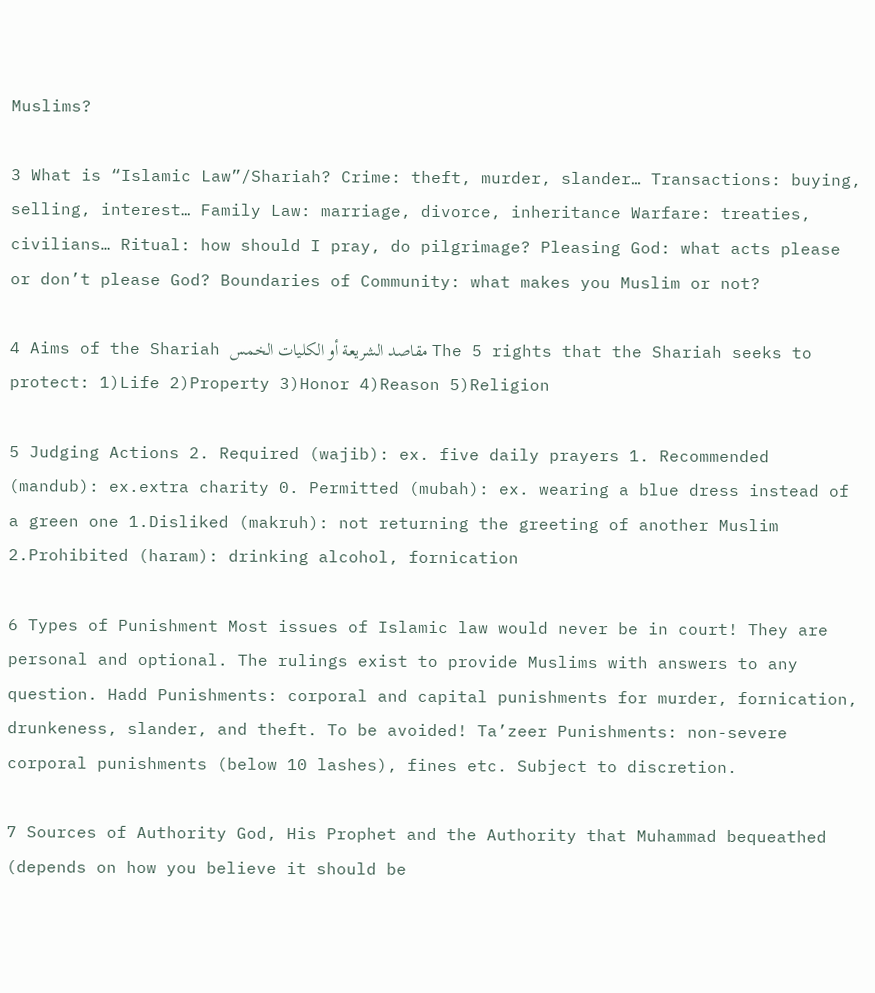Muslims?

3 What is “Islamic Law”/Shariah? Crime: theft, murder, slander… Transactions: buying, selling, interest… Family Law: marriage, divorce, inheritance Warfare: treaties, civilians… Ritual: how should I pray, do pilgrimage? Pleasing God: what acts please or don’t please God? Boundaries of Community: what makes you Muslim or not?

4 Aims of the Shariah مقاصد الشريعة أو الكليات الخمس The 5 rights that the Shariah seeks to protect: 1)Life 2)Property 3)Honor 4)Reason 5)Religion

5 Judging Actions 2. Required (wajib): ex. five daily prayers 1. Recommended (mandub): ex.extra charity 0. Permitted (mubah): ex. wearing a blue dress instead of a green one 1.Disliked (makruh): not returning the greeting of another Muslim 2.Prohibited (haram): drinking alcohol, fornication

6 Types of Punishment Most issues of Islamic law would never be in court! They are personal and optional. The rulings exist to provide Muslims with answers to any question. Hadd Punishments: corporal and capital punishments for murder, fornication, drunkeness, slander, and theft. To be avoided! Ta’zeer Punishments: non-severe corporal punishments (below 10 lashes), fines etc. Subject to discretion.

7 Sources of Authority God, His Prophet and the Authority that Muhammad bequeathed (depends on how you believe it should be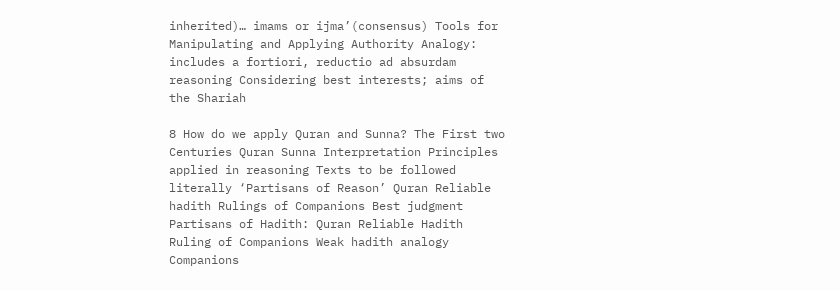inherited)… imams or ijma’(consensus) Tools for Manipulating and Applying Authority Analogy: includes a fortiori, reductio ad absurdam reasoning Considering best interests; aims of the Shariah

8 How do we apply Quran and Sunna? The First two Centuries Quran Sunna Interpretation Principles applied in reasoning Texts to be followed literally ‘Partisans of Reason’ Quran Reliable hadith Rulings of Companions Best judgment Partisans of Hadith: Quran Reliable Hadith Ruling of Companions Weak hadith analogy Companions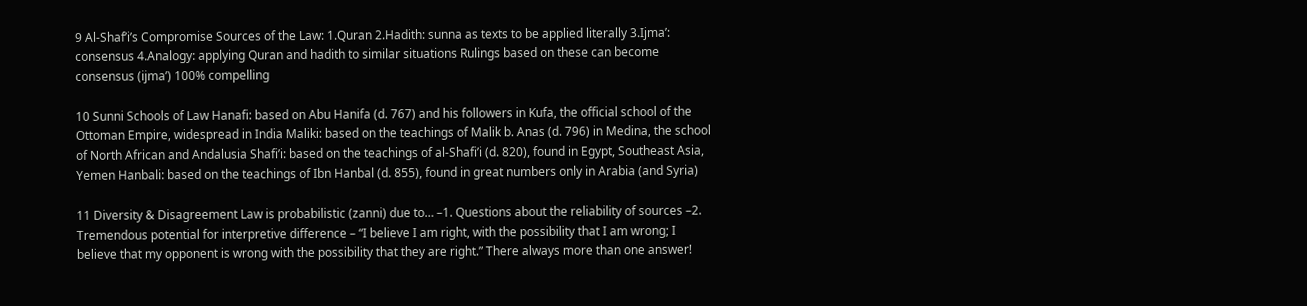9 Al-Shaf’i’s Compromise Sources of the Law: 1.Quran 2.Hadith: sunna as texts to be applied literally 3.Ijma’: consensus 4.Analogy: applying Quran and hadith to similar situations Rulings based on these can become consensus (ijma’) 100% compelling

10 Sunni Schools of Law Hanafi: based on Abu Hanifa (d. 767) and his followers in Kufa, the official school of the Ottoman Empire, widespread in India Maliki: based on the teachings of Malik b. Anas (d. 796) in Medina, the school of North African and Andalusia Shafi’i: based on the teachings of al-Shafi’i (d. 820), found in Egypt, Southeast Asia, Yemen Hanbali: based on the teachings of Ibn Hanbal (d. 855), found in great numbers only in Arabia (and Syria)

11 Diversity & Disagreement Law is probabilistic (zanni) due to… –1. Questions about the reliability of sources –2. Tremendous potential for interpretive difference – “I believe I am right, with the possibility that I am wrong; I believe that my opponent is wrong with the possibility that they are right.” There always more than one answer!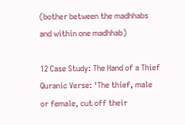(bother between the madhhabs and within one madhhab)

12 Case Study: The Hand of a Thief Quranic Verse: ‘The thief, male or female, cut off their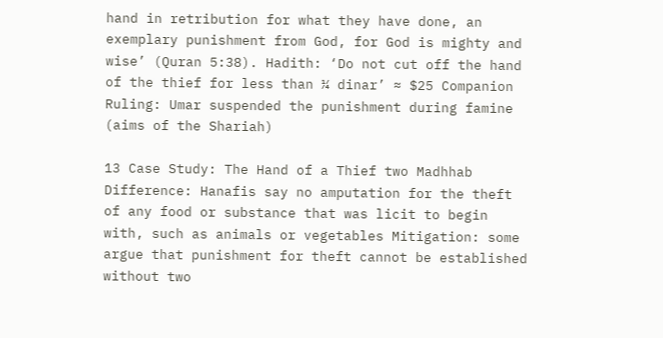hand in retribution for what they have done, an exemplary punishment from God, for God is mighty and wise’ (Quran 5:38). Hadith: ‘Do not cut off the hand of the thief for less than ¼ dinar’ ≈ $25 Companion Ruling: Umar suspended the punishment during famine (aims of the Shariah)

13 Case Study: The Hand of a Thief two Madhhab Difference: Hanafis say no amputation for the theft of any food or substance that was licit to begin with, such as animals or vegetables Mitigation: some argue that punishment for theft cannot be established without two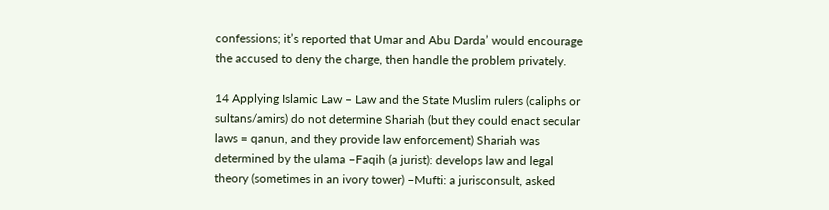confessions; it’s reported that Umar and Abu Darda’ would encourage the accused to deny the charge, then handle the problem privately.

14 Applying Islamic Law – Law and the State Muslim rulers (caliphs or sultans/amirs) do not determine Shariah (but they could enact secular laws = qanun, and they provide law enforcement) Shariah was determined by the ulama –Faqih (a jurist): develops law and legal theory (sometimes in an ivory tower) –Mufti: a jurisconsult, asked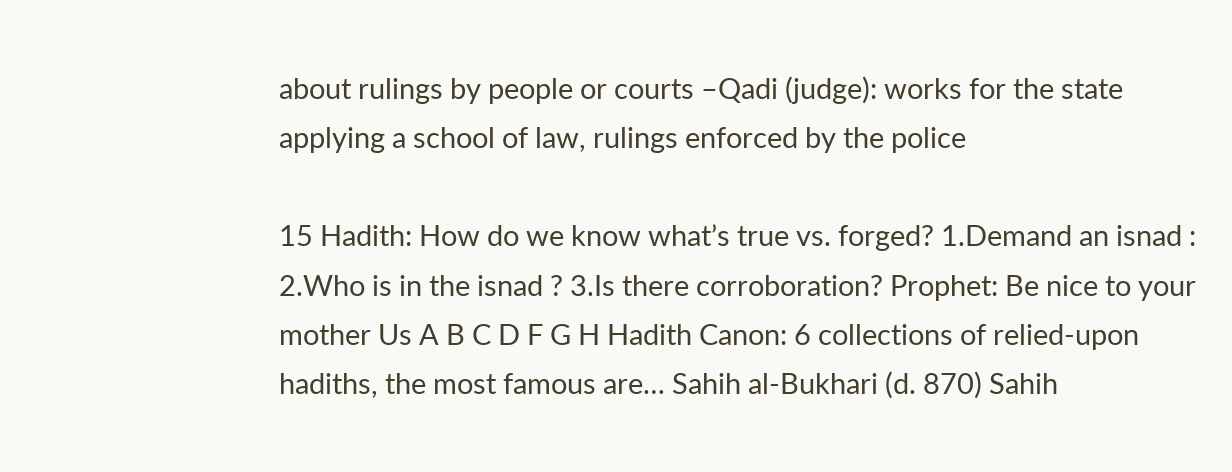about rulings by people or courts –Qadi (judge): works for the state applying a school of law, rulings enforced by the police

15 Hadith: How do we know what’s true vs. forged? 1.Demand an isnad : 2.Who is in the isnad ? 3.Is there corroboration? Prophet: Be nice to your mother Us A B C D F G H Hadith Canon: 6 collections of relied-upon hadiths, the most famous are… Sahih al-Bukhari (d. 870) Sahih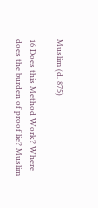Muslim (d. 875)

16 Does this Method Work? Where does the burden of proof lie? Muslim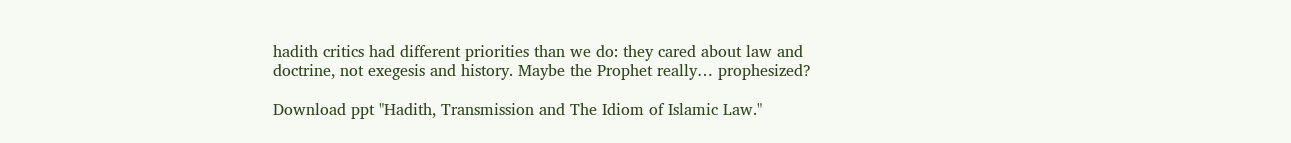hadith critics had different priorities than we do: they cared about law and doctrine, not exegesis and history. Maybe the Prophet really… prophesized?

Download ppt "Hadith, Transmission and The Idiom of Islamic Law."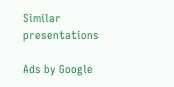Similar presentations

Ads by Google